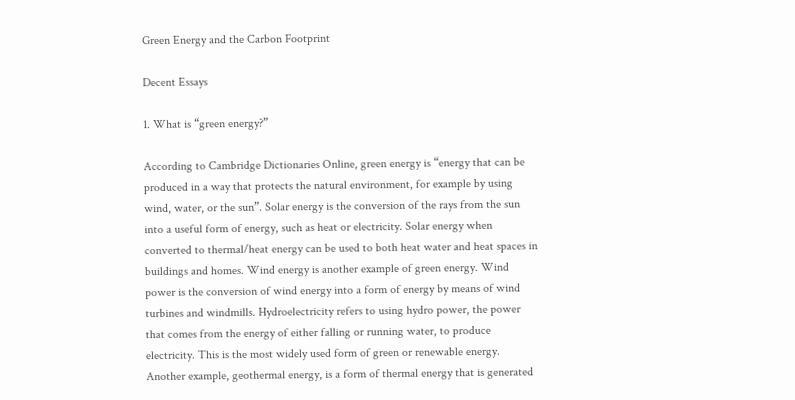Green Energy and the Carbon Footprint

Decent Essays

1. What is “green energy?”

According to Cambridge Dictionaries Online, green energy is “energy that can be produced in a way that protects the natural environment, for example by using wind, water, or the sun”. Solar energy is the conversion of the rays from the sun into a useful form of energy, such as heat or electricity. Solar energy when converted to thermal/heat energy can be used to both heat water and heat spaces in buildings and homes. Wind energy is another example of green energy. Wind power is the conversion of wind energy into a form of energy by means of wind turbines and windmills. Hydroelectricity refers to using hydro power, the power that comes from the energy of either falling or running water, to produce electricity. This is the most widely used form of green or renewable energy. Another example, geothermal energy, is a form of thermal energy that is generated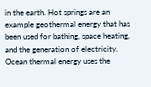in the earth. Hot springs are an example geothermal energy that has been used for bathing, space heating, and the generation of electricity. Ocean thermal energy uses the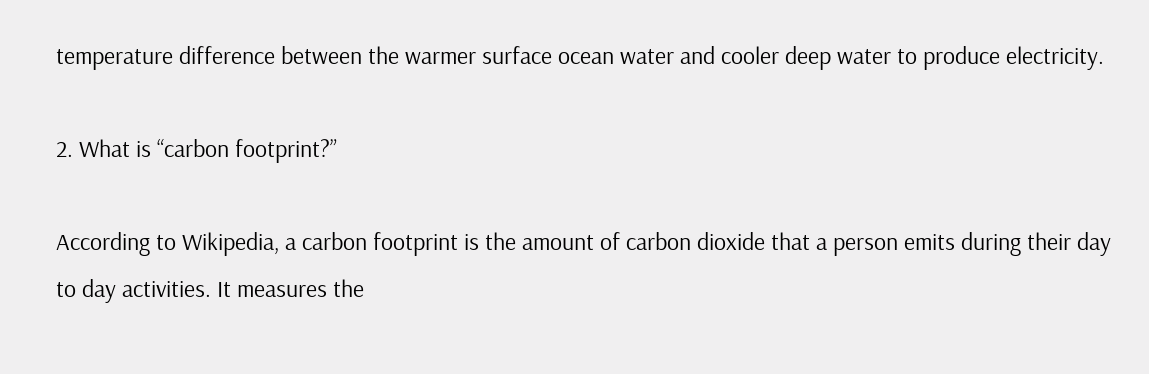temperature difference between the warmer surface ocean water and cooler deep water to produce electricity.

2. What is “carbon footprint?”

According to Wikipedia, a carbon footprint is the amount of carbon dioxide that a person emits during their day to day activities. It measures the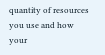quantity of resources you use and how your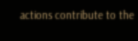actions contribute to the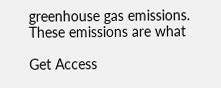greenhouse gas emissions. These emissions are what

Get Access